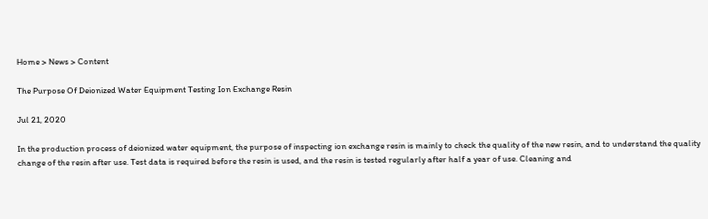Home > News > Content

The Purpose Of Deionized Water Equipment Testing Ion Exchange Resin

Jul 21, 2020

In the production process of deionized water equipment, the purpose of inspecting ion exchange resin is mainly to check the quality of the new resin, and to understand the quality change of the resin after use. Test data is required before the resin is used, and the resin is tested regularly after half a year of use. Cleaning and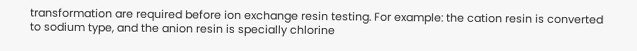transformation are required before ion exchange resin testing. For example: the cation resin is converted to sodium type, and the anion resin is specially chlorine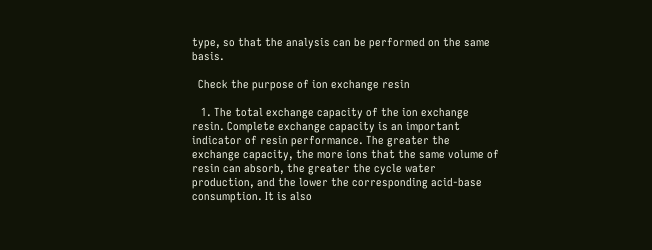type, so that the analysis can be performed on the same basis.

  Check the purpose of ion exchange resin

   1. The total exchange capacity of the ion exchange resin. Complete exchange capacity is an important indicator of resin performance. The greater the exchange capacity, the more ions that the same volume of resin can absorb, the greater the cycle water production, and the lower the corresponding acid-base consumption. It is also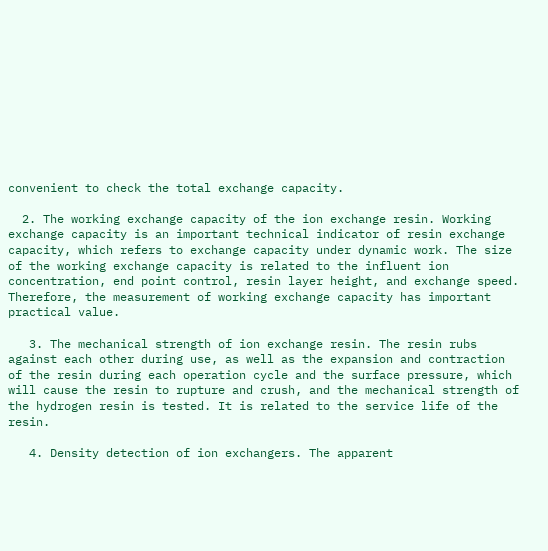convenient to check the total exchange capacity.

  2. The working exchange capacity of the ion exchange resin. Working exchange capacity is an important technical indicator of resin exchange capacity, which refers to exchange capacity under dynamic work. The size of the working exchange capacity is related to the influent ion concentration, end point control, resin layer height, and exchange speed. Therefore, the measurement of working exchange capacity has important practical value.

   3. The mechanical strength of ion exchange resin. The resin rubs against each other during use, as well as the expansion and contraction of the resin during each operation cycle and the surface pressure, which will cause the resin to rupture and crush, and the mechanical strength of the hydrogen resin is tested. It is related to the service life of the resin.

   4. Density detection of ion exchangers. The apparent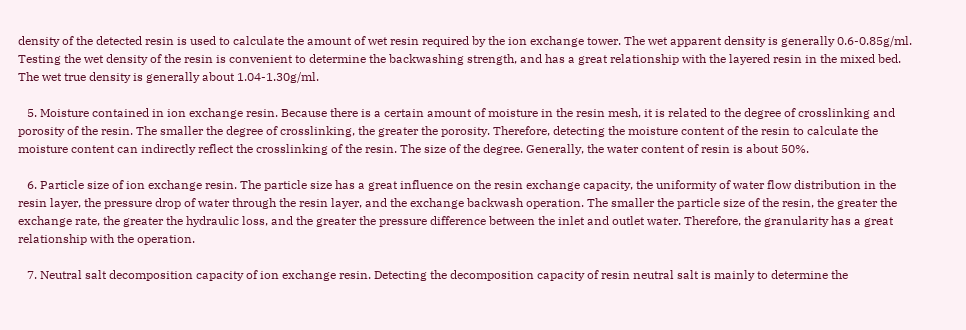density of the detected resin is used to calculate the amount of wet resin required by the ion exchange tower. The wet apparent density is generally 0.6-0.85g/ml. Testing the wet density of the resin is convenient to determine the backwashing strength, and has a great relationship with the layered resin in the mixed bed. The wet true density is generally about 1.04-1.30g/ml.

   5. Moisture contained in ion exchange resin. Because there is a certain amount of moisture in the resin mesh, it is related to the degree of crosslinking and porosity of the resin. The smaller the degree of crosslinking, the greater the porosity. Therefore, detecting the moisture content of the resin to calculate the moisture content can indirectly reflect the crosslinking of the resin. The size of the degree. Generally, the water content of resin is about 50%.

   6. Particle size of ion exchange resin. The particle size has a great influence on the resin exchange capacity, the uniformity of water flow distribution in the resin layer, the pressure drop of water through the resin layer, and the exchange backwash operation. The smaller the particle size of the resin, the greater the exchange rate, the greater the hydraulic loss, and the greater the pressure difference between the inlet and outlet water. Therefore, the granularity has a great relationship with the operation.

   7. Neutral salt decomposition capacity of ion exchange resin. Detecting the decomposition capacity of resin neutral salt is mainly to determine the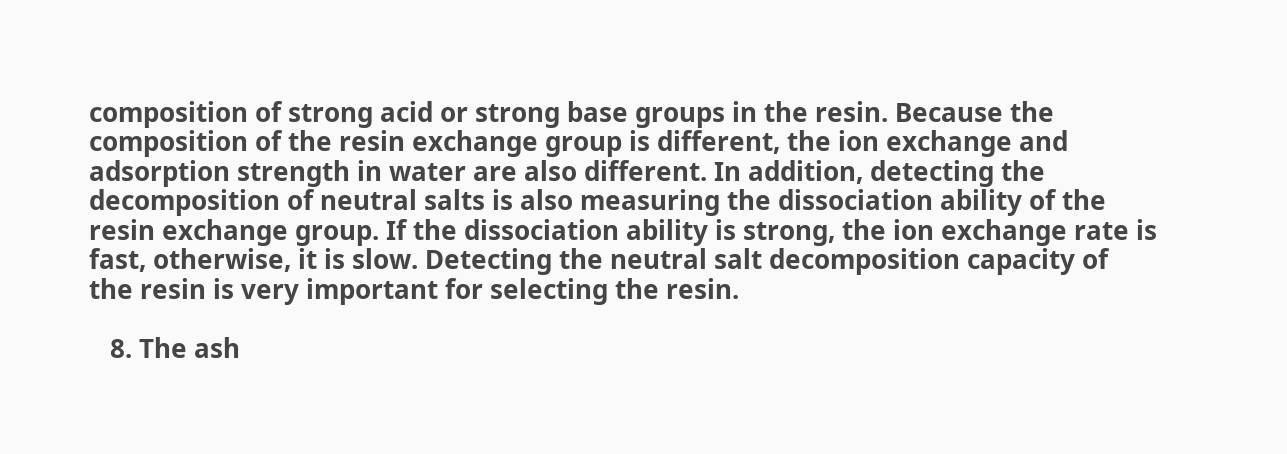composition of strong acid or strong base groups in the resin. Because the composition of the resin exchange group is different, the ion exchange and adsorption strength in water are also different. In addition, detecting the decomposition of neutral salts is also measuring the dissociation ability of the resin exchange group. If the dissociation ability is strong, the ion exchange rate is fast, otherwise, it is slow. Detecting the neutral salt decomposition capacity of the resin is very important for selecting the resin.

   8. The ash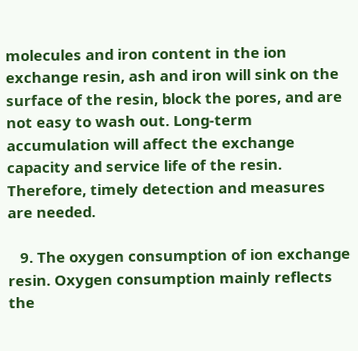molecules and iron content in the ion exchange resin, ash and iron will sink on the surface of the resin, block the pores, and are not easy to wash out. Long-term accumulation will affect the exchange capacity and service life of the resin. Therefore, timely detection and measures are needed.

   9. The oxygen consumption of ion exchange resin. Oxygen consumption mainly reflects the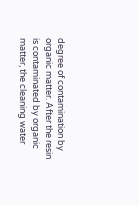degree of contamination by organic matter. After the resin is contaminated by organic matter, the cleaning water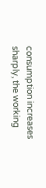consumption increases sharply, the working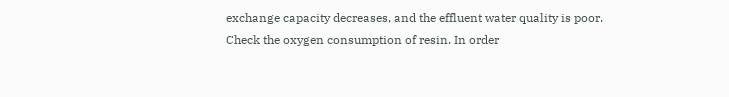exchange capacity decreases, and the effluent water quality is poor. Check the oxygen consumption of resin. In order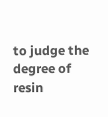to judge the degree of resin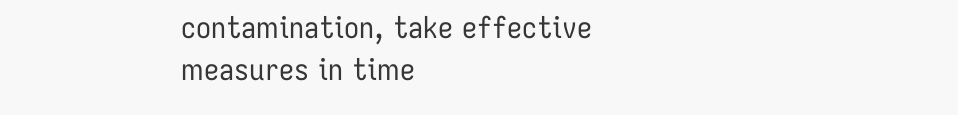contamination, take effective measures in time